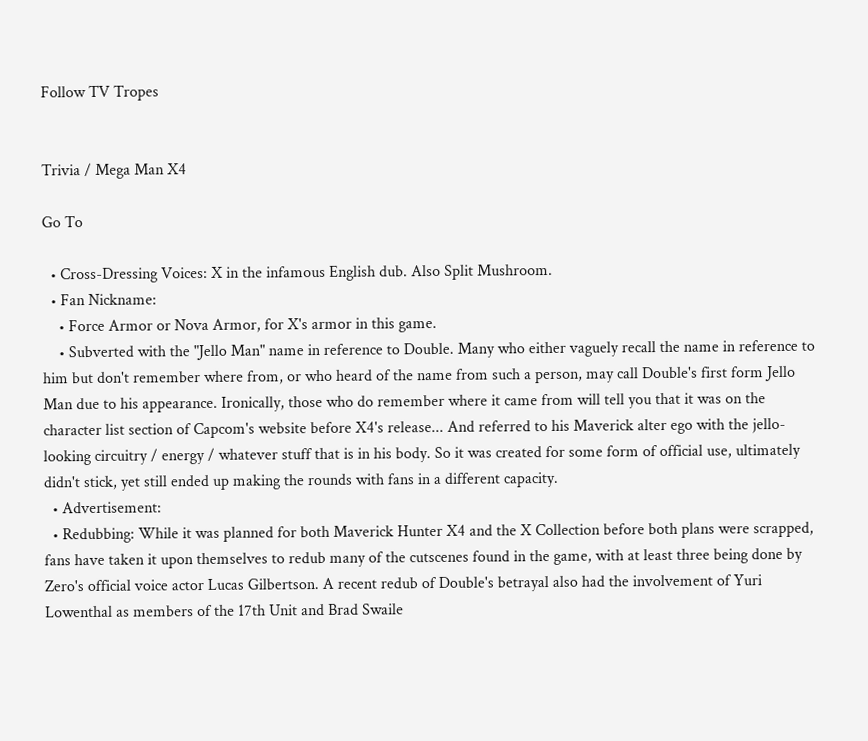Follow TV Tropes


Trivia / Mega Man X4

Go To

  • Cross-Dressing Voices: X in the infamous English dub. Also Split Mushroom.
  • Fan Nickname:
    • Force Armor or Nova Armor, for X's armor in this game.
    • Subverted with the "Jello Man" name in reference to Double. Many who either vaguely recall the name in reference to him but don't remember where from, or who heard of the name from such a person, may call Double's first form Jello Man due to his appearance. Ironically, those who do remember where it came from will tell you that it was on the character list section of Capcom's website before X4's release... And referred to his Maverick alter ego with the jello-looking circuitry / energy / whatever stuff that is in his body. So it was created for some form of official use, ultimately didn't stick, yet still ended up making the rounds with fans in a different capacity.
  • Advertisement:
  • Redubbing: While it was planned for both Maverick Hunter X4 and the X Collection before both plans were scrapped, fans have taken it upon themselves to redub many of the cutscenes found in the game, with at least three being done by Zero's official voice actor Lucas Gilbertson. A recent redub of Double's betrayal also had the involvement of Yuri Lowenthal as members of the 17th Unit and Brad Swaile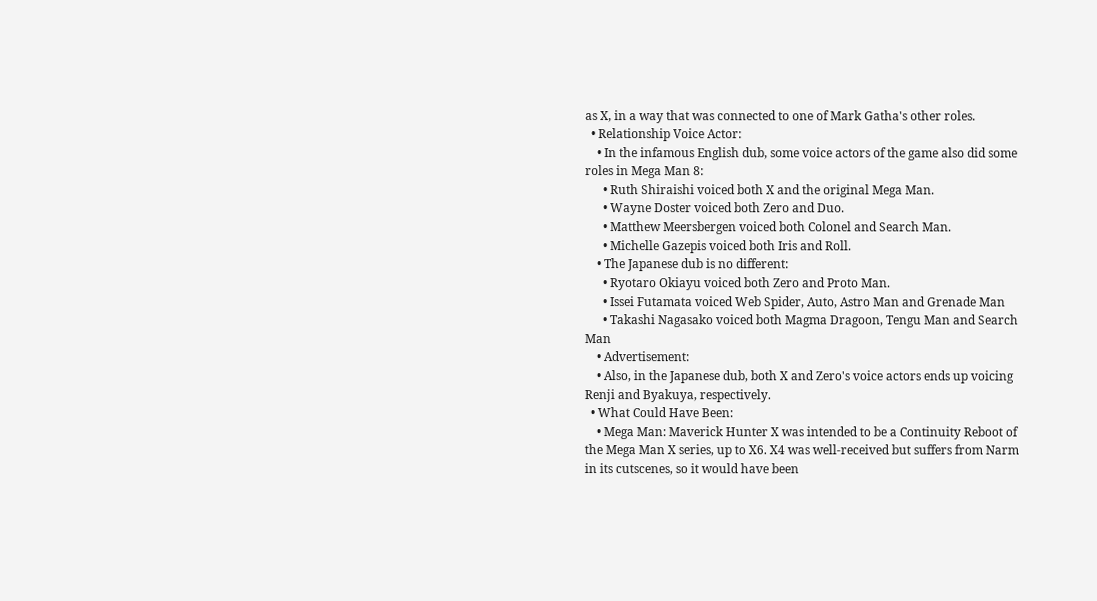as X, in a way that was connected to one of Mark Gatha's other roles.
  • Relationship Voice Actor:
    • In the infamous English dub, some voice actors of the game also did some roles in Mega Man 8:
      • Ruth Shiraishi voiced both X and the original Mega Man.
      • Wayne Doster voiced both Zero and Duo.
      • Matthew Meersbergen voiced both Colonel and Search Man.
      • Michelle Gazepis voiced both Iris and Roll.
    • The Japanese dub is no different:
      • Ryotaro Okiayu voiced both Zero and Proto Man.
      • Issei Futamata voiced Web Spider, Auto, Astro Man and Grenade Man
      • Takashi Nagasako voiced both Magma Dragoon, Tengu Man and Search Man
    • Advertisement:
    • Also, in the Japanese dub, both X and Zero's voice actors ends up voicing Renji and Byakuya, respectively.
  • What Could Have Been:
    • Mega Man: Maverick Hunter X was intended to be a Continuity Reboot of the Mega Man X series, up to X6. X4 was well-received but suffers from Narm in its cutscenes, so it would have been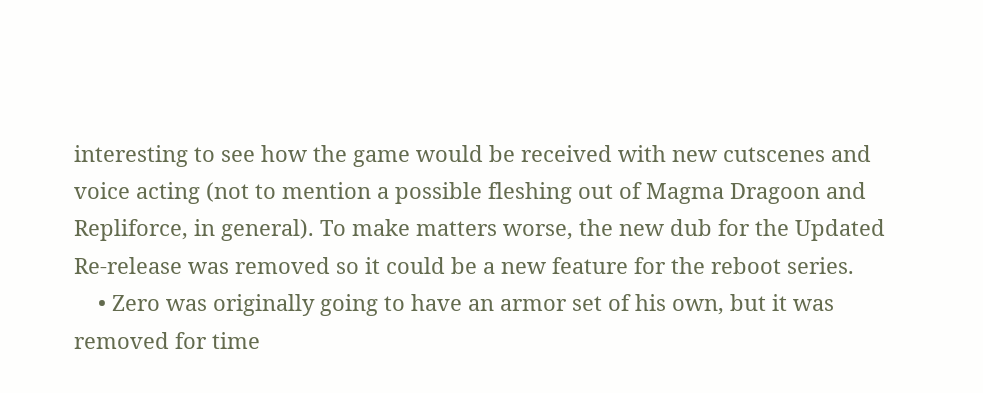interesting to see how the game would be received with new cutscenes and voice acting (not to mention a possible fleshing out of Magma Dragoon and Repliforce, in general). To make matters worse, the new dub for the Updated Re-release was removed so it could be a new feature for the reboot series.
    • Zero was originally going to have an armor set of his own, but it was removed for time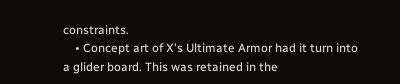constraints.
    • Concept art of X's Ultimate Armor had it turn into a glider board. This was retained in the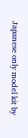Japanese only model kit by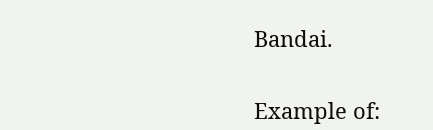Bandai.


Example of: